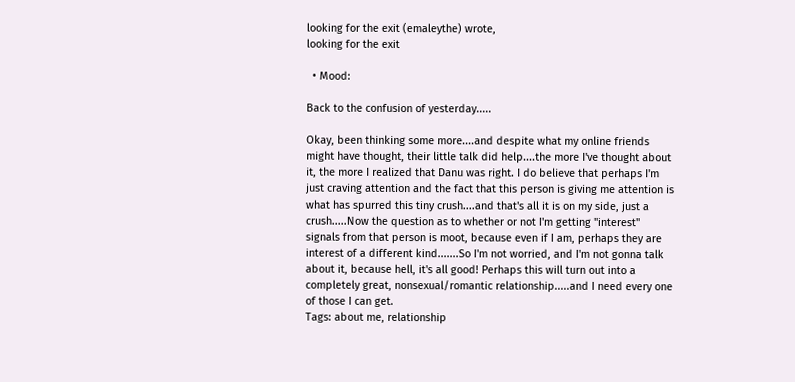looking for the exit (emaleythe) wrote,
looking for the exit

  • Mood:

Back to the confusion of yesterday.....

Okay, been thinking some more....and despite what my online friends might have thought, their little talk did help....the more I've thought about it, the more I realized that Danu was right. I do believe that perhaps I'm just craving attention and the fact that this person is giving me attention is what has spurred this tiny crush....and that's all it is on my side, just a crush.....Now the question as to whether or not I'm getting "interest" signals from that person is moot, because even if I am, perhaps they are interest of a different kind.......So I'm not worried, and I'm not gonna talk about it, because hell, it's all good! Perhaps this will turn out into a completely great, nonsexual/romantic relationship.....and I need every one of those I can get.
Tags: about me, relationship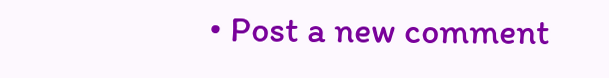• Post a new comment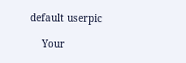default userpic

    Your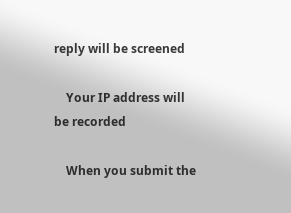reply will be screened

    Your IP address will be recorded

    When you submit the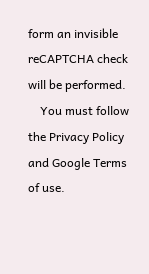form an invisible reCAPTCHA check will be performed.
    You must follow the Privacy Policy and Google Terms of use.